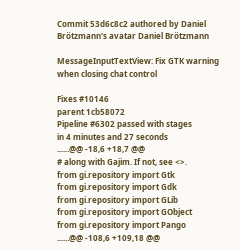Commit 53d6c8c2 authored by Daniel Brötzmann's avatar Daniel Brötzmann

MessageInputTextView: Fix GTK warning when closing chat control

Fixes #10146
parent 1cb58072
Pipeline #6302 passed with stages
in 4 minutes and 27 seconds
......@@ -18,6 +18,7 @@
# along with Gajim. If not, see <>.
from gi.repository import Gtk
from gi.repository import Gdk
from gi.repository import GLib
from gi.repository import GObject
from gi.repository import Pango
......@@ -108,6 +109,18 @@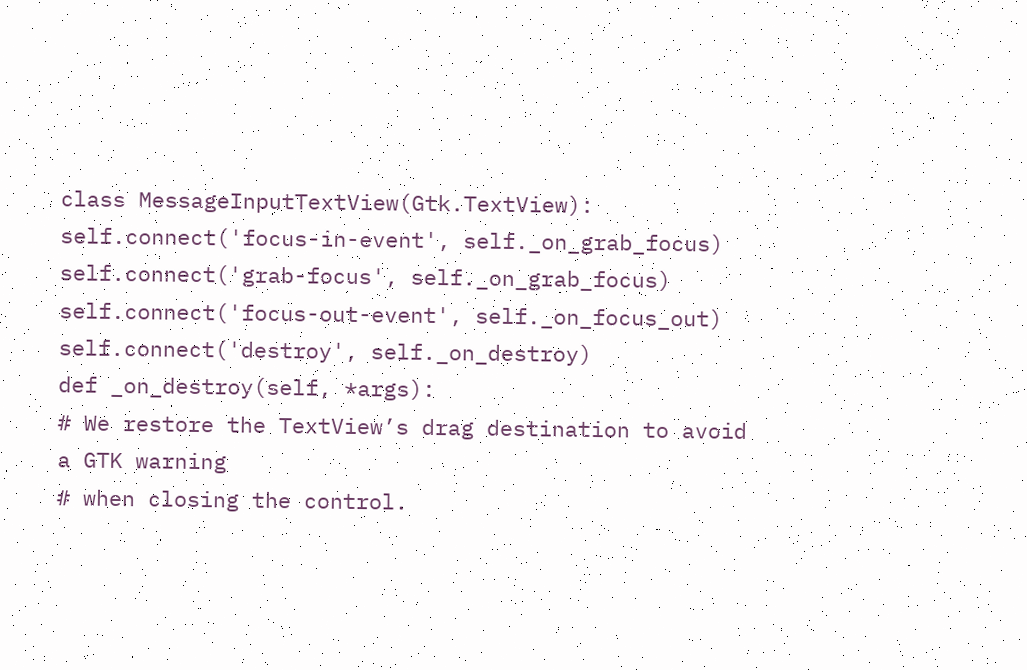class MessageInputTextView(Gtk.TextView):
self.connect('focus-in-event', self._on_grab_focus)
self.connect('grab-focus', self._on_grab_focus)
self.connect('focus-out-event', self._on_focus_out)
self.connect('destroy', self._on_destroy)
def _on_destroy(self, *args):
# We restore the TextView’s drag destination to avoid a GTK warning
# when closing the control.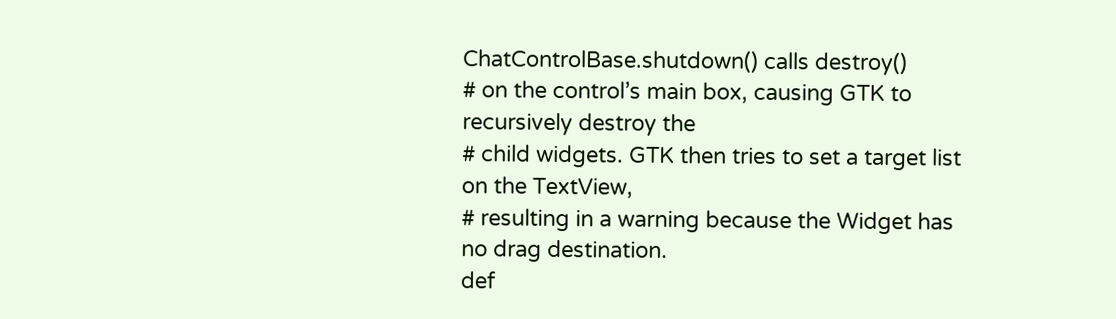ChatControlBase.shutdown() calls destroy()
# on the control’s main box, causing GTK to recursively destroy the
# child widgets. GTK then tries to set a target list on the TextView,
# resulting in a warning because the Widget has no drag destination.
def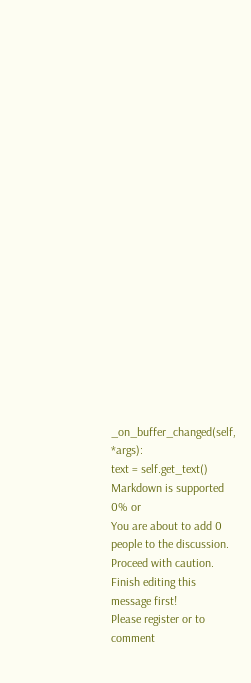_on_buffer_changed(self, *args):
text = self.get_text()
Markdown is supported
0% or
You are about to add 0 people to the discussion. Proceed with caution.
Finish editing this message first!
Please register or to comment